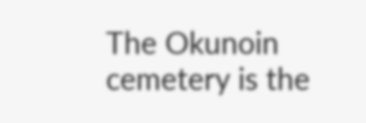The Okunoin cemetery is the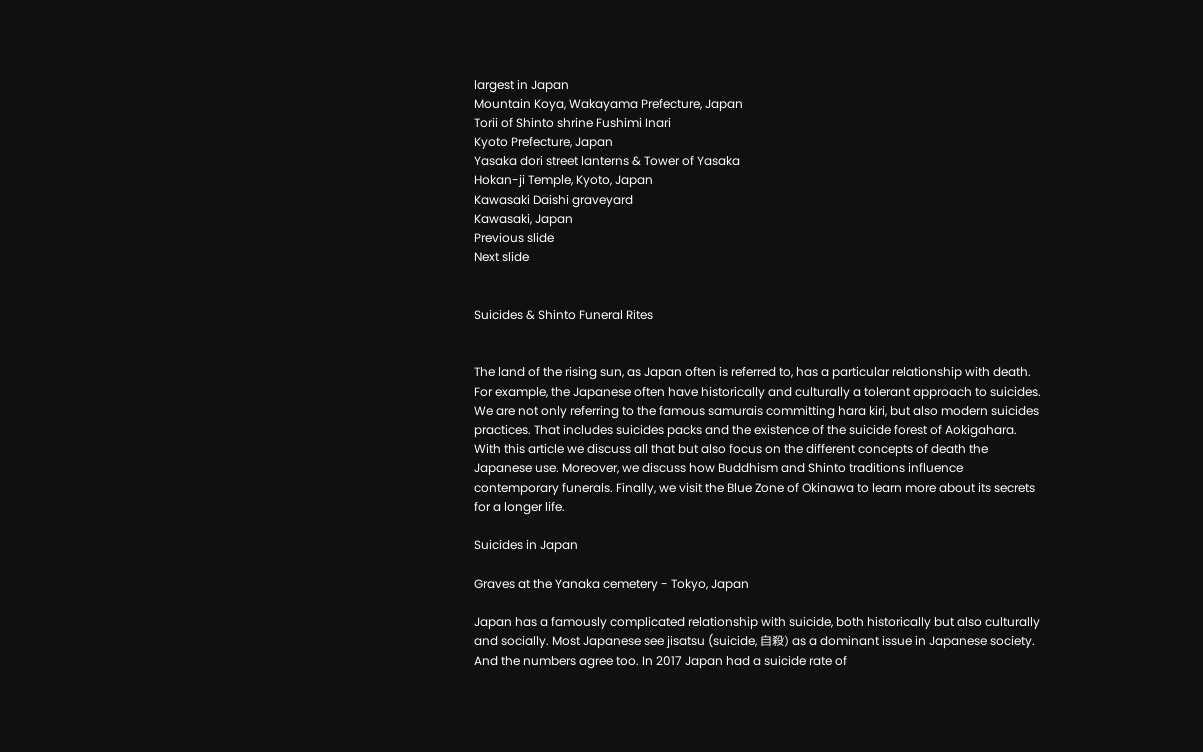largest in Japan
Mountain Koya, Wakayama Prefecture, Japan
Torii of Shinto shrine Fushimi Inari
Kyoto Prefecture, Japan
Yasaka dori street lanterns & Tower of Yasaka
Hokan-ji Temple, Kyoto, Japan
Kawasaki Daishi graveyard
Kawasaki, Japan
Previous slide
Next slide


Suicides & Shinto Funeral Rites


The land of the rising sun, as Japan often is referred to, has a particular relationship with death. For example, the Japanese often have historically and culturally a tolerant approach to suicides. We are not only referring to the famous samurais committing hara kiri, but also modern suicides practices. That includes suicides packs and the existence of the suicide forest of Aokigahara. With this article we discuss all that but also focus on the different concepts of death the Japanese use. Moreover, we discuss how Buddhism and Shinto traditions influence contemporary funerals. Finally, we visit the Blue Zone of Okinawa to learn more about its secrets for a longer life.

Suicides in Japan

Graves at the Yanaka cemetery - Tokyo, Japan

Japan has a famously complicated relationship with suicide, both historically but also culturally and socially. Most Japanese see jisatsu (suicide, 自殺) as a dominant issue in Japanese society. And the numbers agree too. In 2017 Japan had a suicide rate of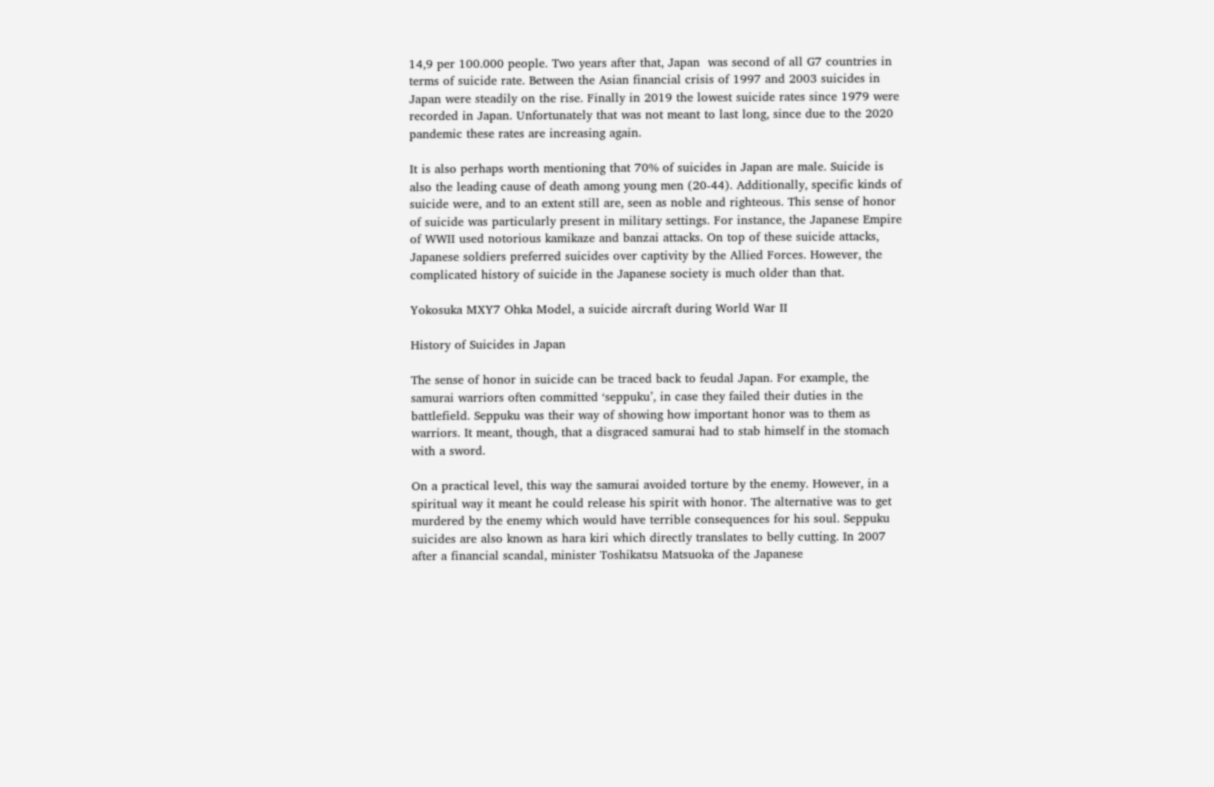14,9 per 100.000 people. Two years after that, Japan  was second of all G7 countries in terms of suicide rate. Between the Asian financial crisis of 1997 and 2003 suicides in Japan were steadily on the rise. Finally in 2019 the lowest suicide rates since 1979 were recorded in Japan. Unfortunately that was not meant to last long, since due to the 2020 pandemic these rates are increasing again.

It is also perhaps worth mentioning that 70% of suicides in Japan are male. Suicide is also the leading cause of death among young men (20-44). Additionally, specific kinds of suicide were, and to an extent still are, seen as noble and righteous. This sense of honor of suicide was particularly present in military settings. For instance, the Japanese Empire of WWII used notorious kamikaze and banzai attacks. On top of these suicide attacks, Japanese soldiers preferred suicides over captivity by the Allied Forces. However, the complicated history of suicide in the Japanese society is much older than that.

Yokosuka MXY7 Ohka Model, a suicide aircraft during World War II

History of Suicides in Japan

The sense of honor in suicide can be traced back to feudal Japan. For example, the samurai warriors often committed ‘seppuku’, in case they failed their duties in the battlefield. Seppuku was their way of showing how important honor was to them as warriors. It meant, though, that a disgraced samurai had to stab himself in the stomach with a sword.

On a practical level, this way the samurai avoided torture by the enemy. However, in a spiritual way it meant he could release his spirit with honor. The alternative was to get murdered by the enemy which would have terrible consequences for his soul. Seppuku suicides are also known as hara kiri which directly translates to belly cutting. In 2007 after a financial scandal, minister Toshikatsu Matsuoka of the Japanese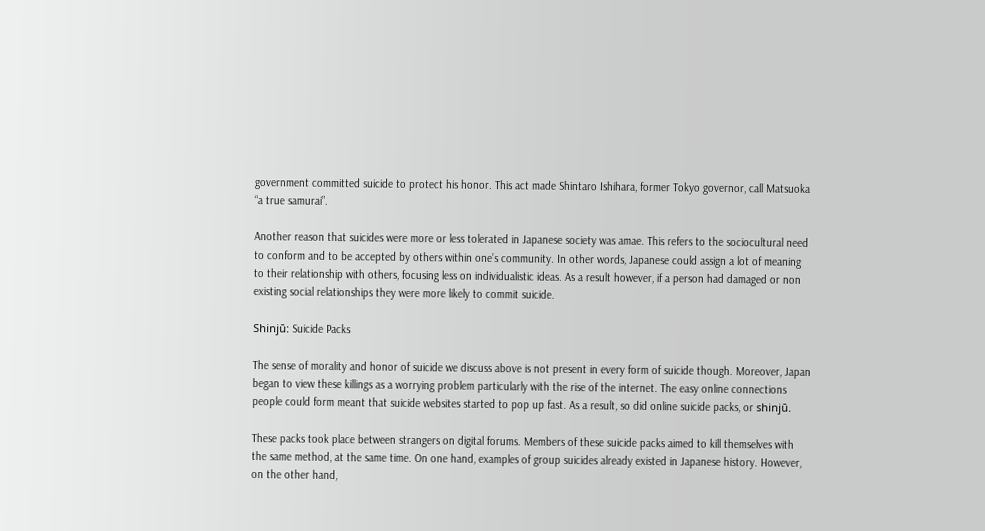government committed suicide to protect his honor. This act made Shintaro Ishihara, former Tokyo governor, call Matsuoka “a true samurai”.

Another reason that suicides were more or less tolerated in Japanese society was amae. This refers to the sociocultural need to conform and to be accepted by others within one’s community. In other words, Japanese could assign a lot of meaning to their relationship with others, focusing less on individualistic ideas. As a result however, if a person had damaged or non existing social relationships they were more likely to commit suicide.

Shinjū: Suicide Packs

The sense of morality and honor of suicide we discuss above is not present in every form of suicide though. Moreover, Japan began to view these killings as a worrying problem particularly with the rise of the internet. The easy online connections people could form meant that suicide websites started to pop up fast. As a result, so did online suicide packs, or shinjū.

These packs took place between strangers on digital forums. Members of these suicide packs aimed to kill themselves with the same method, at the same time. On one hand, examples of group suicides already existed in Japanese history. However, on the other hand,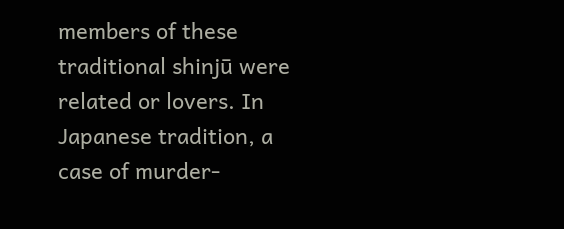members of these traditional shinjū were related or lovers. In Japanese tradition, a case of murder-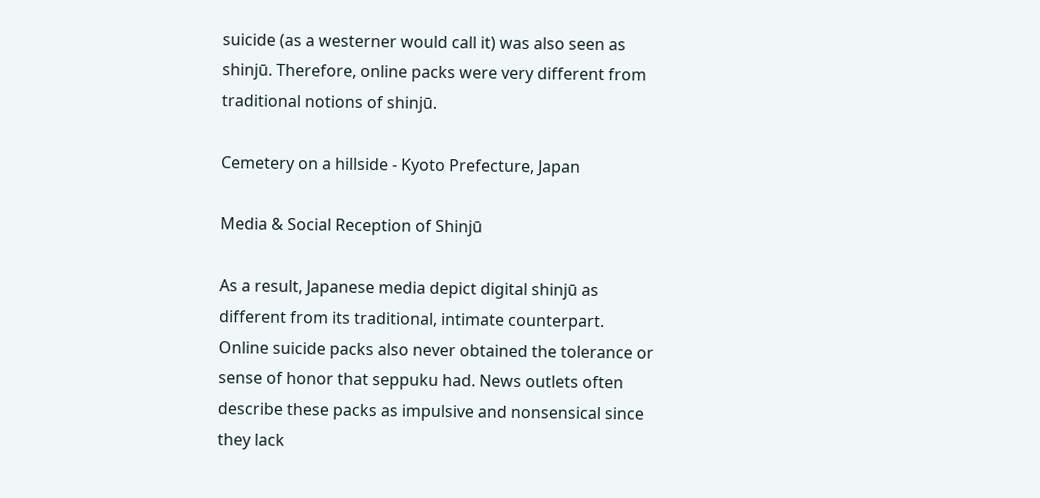suicide (as a westerner would call it) was also seen as shinjū. Therefore, online packs were very different from traditional notions of shinjū.

Cemetery on a hillside - Kyoto Prefecture, Japan

Media & Social Reception of Shinjū

As a result, Japanese media depict digital shinjū as different from its traditional, intimate counterpart. Online suicide packs also never obtained the tolerance or sense of honor that seppuku had. News outlets often describe these packs as impulsive and nonsensical since they lack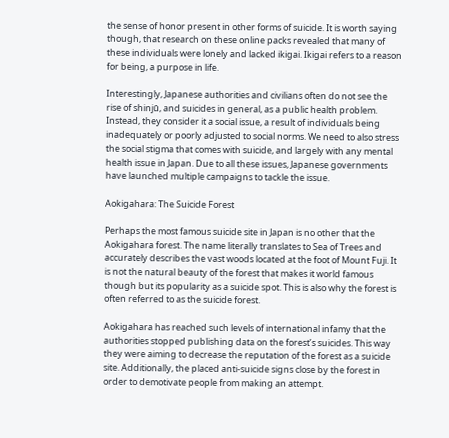the sense of honor present in other forms of suicide. It is worth saying though, that research on these online packs revealed that many of these individuals were lonely and lacked ikigai. Ikigai refers to a reason for being, a purpose in life.

Interestingly, Japanese authorities and civilians often do not see the rise of shinjū, and suicides in general, as a public health problem. Instead, they consider it a social issue, a result of individuals being inadequately or poorly adjusted to social norms. We need to also stress the social stigma that comes with suicide, and largely with any mental health issue in Japan. Due to all these issues, Japanese governments have launched multiple campaigns to tackle the issue.

Aokigahara: The Suicide Forest

Perhaps the most famous suicide site in Japan is no other that the Aokigahara forest. The name literally translates to Sea of Trees and accurately describes the vast woods located at the foot of Mount Fuji. It is not the natural beauty of the forest that makes it world famous though but its popularity as a suicide spot. This is also why the forest is often referred to as the suicide forest.

Aokigahara has reached such levels of international infamy that the authorities stopped publishing data on the forest’s suicides. This way they were aiming to decrease the reputation of the forest as a suicide site. Additionally, the placed anti-suicide signs close by the forest in order to demotivate people from making an attempt.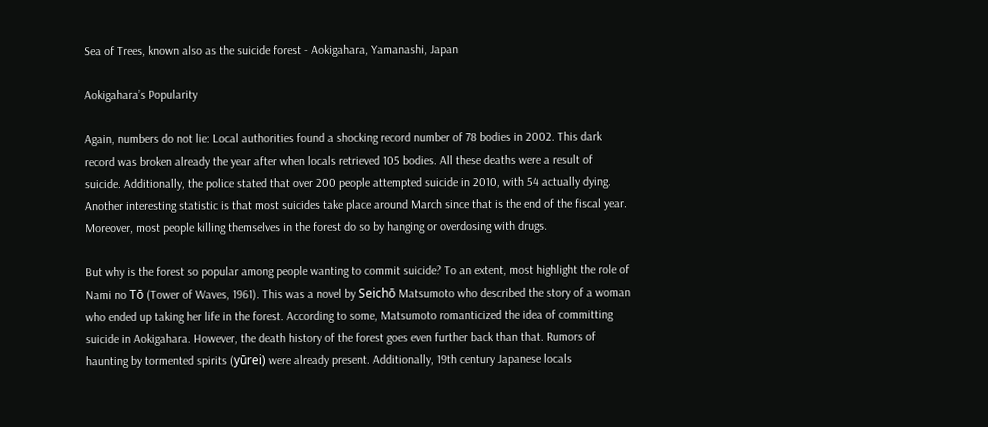Sea of Trees, known also as the suicide forest - Aokigahara, Yamanashi, Japan

Aokigahara’s Popularity

Again, numbers do not lie: Local authorities found a shocking record number of 78 bodies in 2002. This dark record was broken already the year after when locals retrieved 105 bodies. All these deaths were a result of suicide. Additionally, the police stated that over 200 people attempted suicide in 2010, with 54 actually dying. Another interesting statistic is that most suicides take place around March since that is the end of the fiscal year. Moreover, most people killing themselves in the forest do so by hanging or overdosing with drugs.

But why is the forest so popular among people wanting to commit suicide? To an extent, most highlight the role of Nami no Tō (Tower of Waves, 1961). This was a novel by Seichō Matsumoto who described the story of a woman who ended up taking her life in the forest. According to some, Matsumoto romanticized the idea of committing suicide in Aokigahara. However, the death history of the forest goes even further back than that. Rumors of haunting by tormented spirits (yūrei) were already present. Additionally, 19th century Japanese locals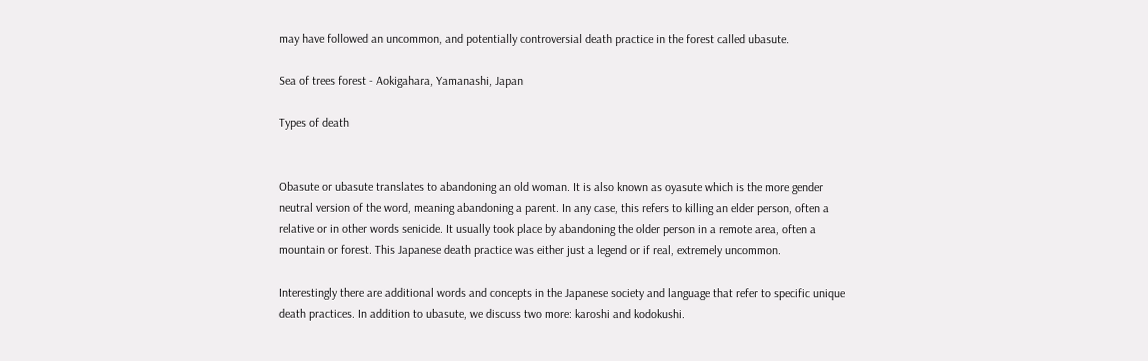may have followed an uncommon, and potentially controversial death practice in the forest called ubasute.

Sea of trees forest - Aokigahara, Yamanashi, Japan

Types of death


Obasute or ubasute translates to abandoning an old woman. It is also known as oyasute which is the more gender neutral version of the word, meaning abandoning a parent. In any case, this refers to killing an elder person, often a relative or in other words senicide. It usually took place by abandoning the older person in a remote area, often a mountain or forest. This Japanese death practice was either just a legend or if real, extremely uncommon.

Interestingly there are additional words and concepts in the Japanese society and language that refer to specific unique death practices. In addition to ubasute, we discuss two more: karoshi and kodokushi.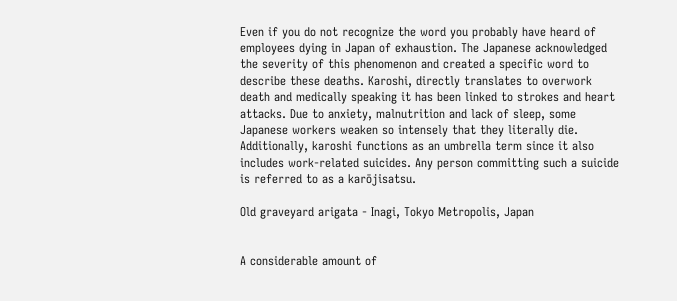Even if you do not recognize the word you probably have heard of employees dying in Japan of exhaustion. The Japanese acknowledged the severity of this phenomenon and created a specific word to describe these deaths. Karoshi, directly translates to overwork death and medically speaking it has been linked to strokes and heart attacks. Due to anxiety, malnutrition and lack of sleep, some Japanese workers weaken so intensely that they literally die. Additionally, karoshi functions as an umbrella term since it also includes work-related suicides. Any person committing such a suicide is referred to as a karōjisatsu.

Old graveyard arigata - Inagi, Tokyo Metropolis, Japan


A considerable amount of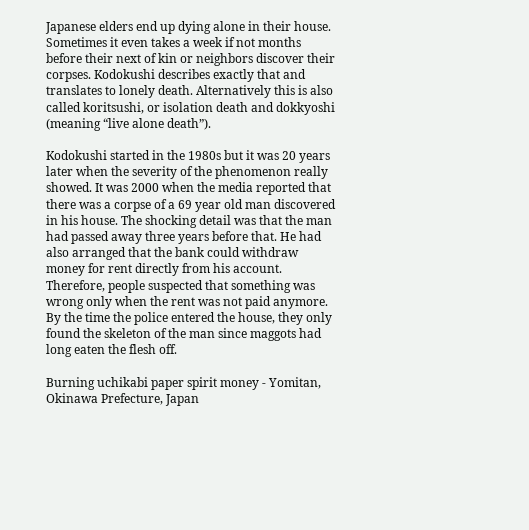Japanese elders end up dying alone in their house. Sometimes it even takes a week if not months before their next of kin or neighbors discover their corpses. Kodokushi describes exactly that and translates to lonely death. Alternatively this is also called koritsushi, or isolation death and dokkyoshi (meaning “live alone death”).

Kodokushi started in the 1980s but it was 20 years later when the severity of the phenomenon really showed. It was 2000 when the media reported that there was a corpse of a 69 year old man discovered in his house. The shocking detail was that the man had passed away three years before that. He had also arranged that the bank could withdraw money for rent directly from his account. Therefore, people suspected that something was wrong only when the rent was not paid anymore. By the time the police entered the house, they only found the skeleton of the man since maggots had long eaten the flesh off.

Burning uchikabi paper spirit money - Yomitan, Okinawa Prefecture, Japan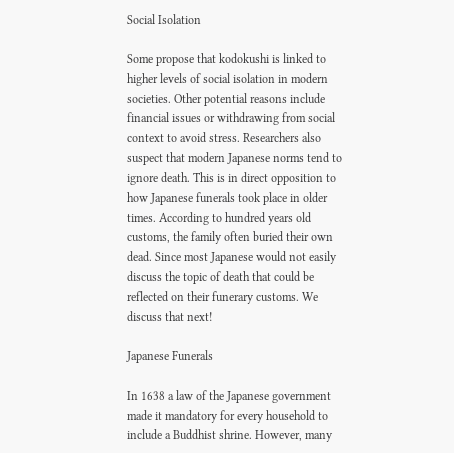Social Isolation

Some propose that kodokushi is linked to higher levels of social isolation in modern societies. Other potential reasons include financial issues or withdrawing from social context to avoid stress. Researchers also suspect that modern Japanese norms tend to ignore death. This is in direct opposition to how Japanese funerals took place in older times. According to hundred years old customs, the family often buried their own dead. Since most Japanese would not easily discuss the topic of death that could be reflected on their funerary customs. We discuss that next!

Japanese Funerals

In 1638 a law of the Japanese government made it mandatory for every household to include a Buddhist shrine. However, many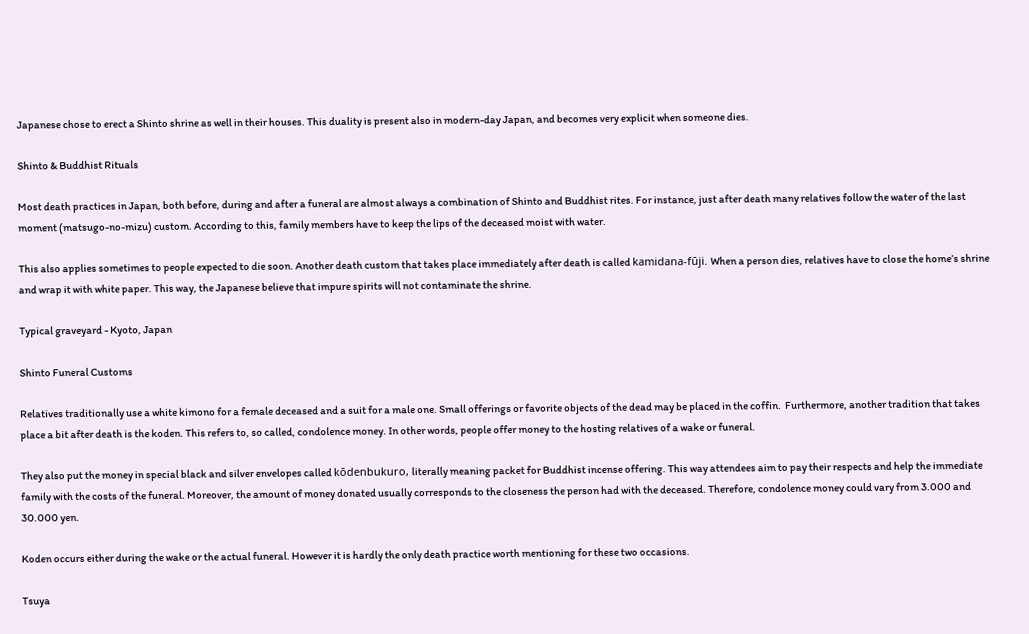Japanese chose to erect a Shinto shrine as well in their houses. This duality is present also in modern-day Japan, and becomes very explicit when someone dies.

Shinto & Buddhist Rituals

Most death practices in Japan, both before, during and after a funeral are almost always a combination of Shinto and Buddhist rites. For instance, just after death many relatives follow the water of the last moment (matsugo-no-mizu) custom. According to this, family members have to keep the lips of the deceased moist with water.

This also applies sometimes to people expected to die soon. Another death custom that takes place immediately after death is called kamidana-fūji. When a person dies, relatives have to close the home’s shrine and wrap it with white paper. This way, the Japanese believe that impure spirits will not contaminate the shrine.

Typical graveyard - Kyoto, Japan

Shinto Funeral Customs

Relatives traditionally use a white kimono for a female deceased and a suit for a male one. Small offerings or favorite objects of the dead may be placed in the coffin.  Furthermore, another tradition that takes place a bit after death is the koden. This refers to, so called, condolence money. In other words, people offer money to the hosting relatives of a wake or funeral.

They also put the money in special black and silver envelopes called kōdenbukuro, literally meaning packet for Buddhist incense offering. This way attendees aim to pay their respects and help the immediate family with the costs of the funeral. Moreover, the amount of money donated usually corresponds to the closeness the person had with the deceased. Therefore, condolence money could vary from 3.000 and 30.000 yen.

Koden occurs either during the wake or the actual funeral. However it is hardly the only death practice worth mentioning for these two occasions.

Tsuya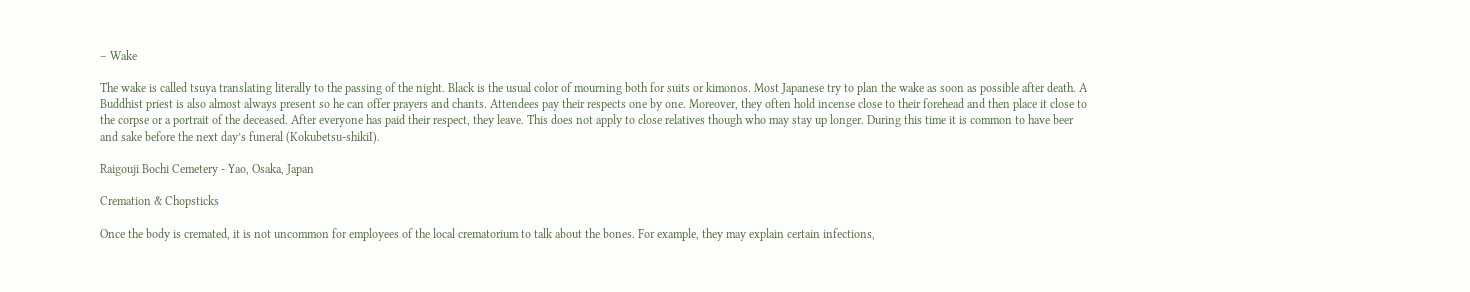– Wake

The wake is called tsuya translating literally to the passing of the night. Black is the usual color of mourning both for suits or kimonos. Most Japanese try to plan the wake as soon as possible after death. A Buddhist priest is also almost always present so he can offer prayers and chants. Attendees pay their respects one by one. Moreover, they often hold incense close to their forehead and then place it close to the corpse or a portrait of the deceased. After everyone has paid their respect, they leave. This does not apply to close relatives though who may stay up longer. During this time it is common to have beer and sake before the next day’s funeral (Kokubetsu-shikiI).

Raigouji Bochi Cemetery - Yao, Osaka, Japan

Cremation & Chopsticks

Once the body is cremated, it is not uncommon for employees of the local crematorium to talk about the bones. For example, they may explain certain infections,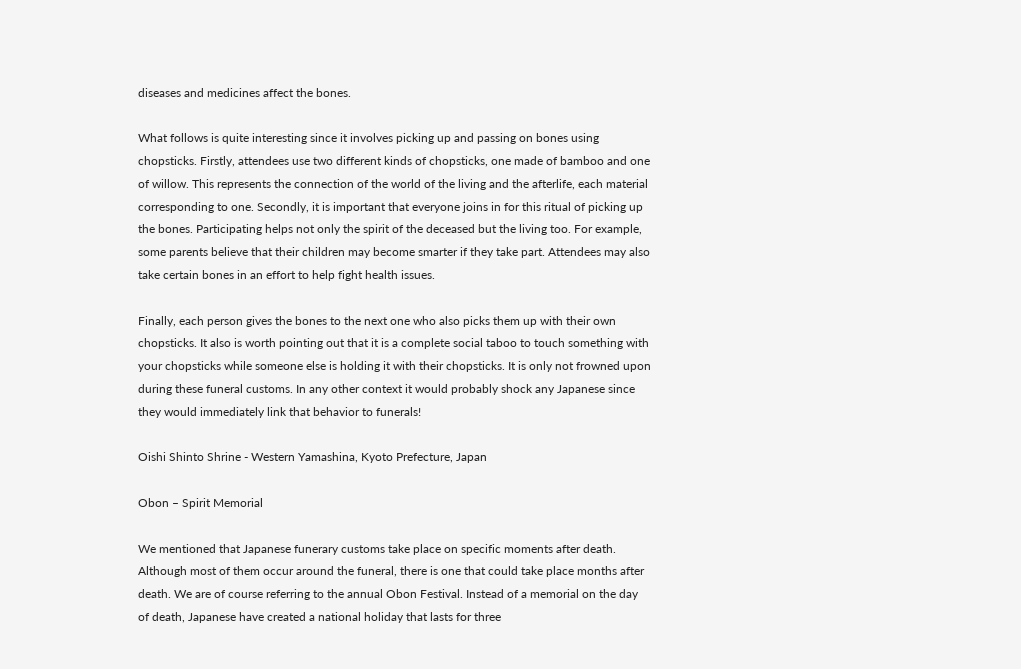diseases and medicines affect the bones.

What follows is quite interesting since it involves picking up and passing on bones using chopsticks. Firstly, attendees use two different kinds of chopsticks, one made of bamboo and one of willow. This represents the connection of the world of the living and the afterlife, each material corresponding to one. Secondly, it is important that everyone joins in for this ritual of picking up the bones. Participating helps not only the spirit of the deceased but the living too. For example, some parents believe that their children may become smarter if they take part. Attendees may also take certain bones in an effort to help fight health issues.

Finally, each person gives the bones to the next one who also picks them up with their own chopsticks. It also is worth pointing out that it is a complete social taboo to touch something with your chopsticks while someone else is holding it with their chopsticks. It is only not frowned upon during these funeral customs. In any other context it would probably shock any Japanese since they would immediately link that behavior to funerals!

Oishi Shinto Shrine - Western Yamashina, Kyoto Prefecture, Japan

Obon – Spirit Memorial

We mentioned that Japanese funerary customs take place on specific moments after death. Although most of them occur around the funeral, there is one that could take place months after death. We are of course referring to the annual Obon Festival. Instead of a memorial on the day of death, Japanese have created a national holiday that lasts for three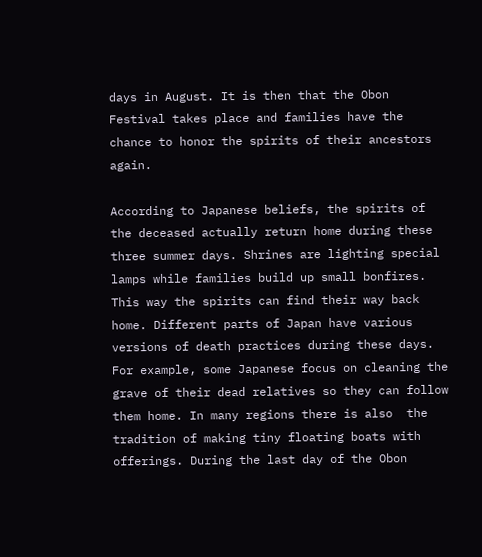days in August. It is then that the Obon Festival takes place and families have the chance to honor the spirits of their ancestors again.

According to Japanese beliefs, the spirits of the deceased actually return home during these three summer days. Shrines are lighting special lamps while families build up small bonfires. This way the spirits can find their way back home. Different parts of Japan have various versions of death practices during these days. For example, some Japanese focus on cleaning the grave of their dead relatives so they can follow them home. In many regions there is also  the tradition of making tiny floating boats with offerings. During the last day of the Obon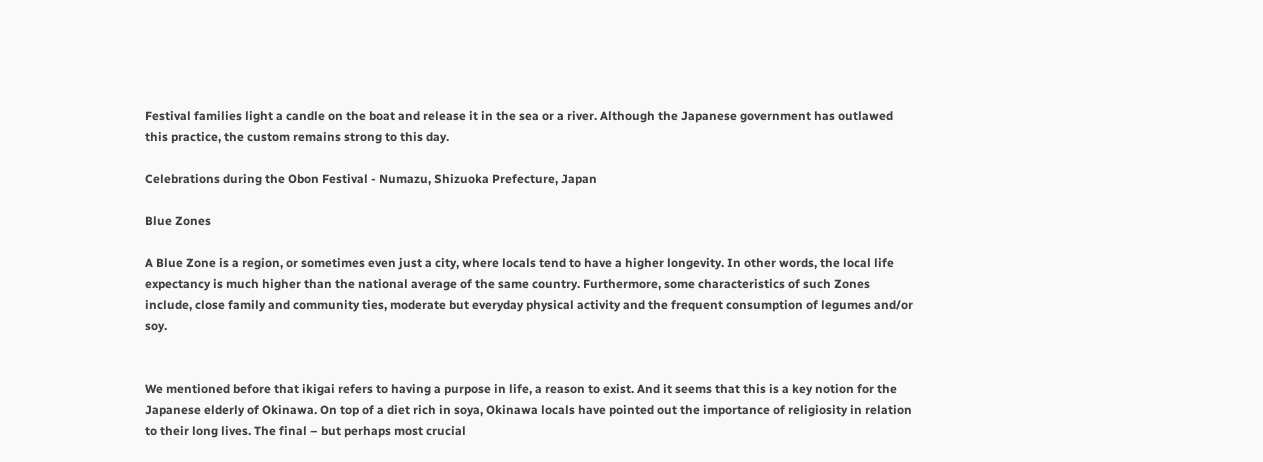Festival families light a candle on the boat and release it in the sea or a river. Although the Japanese government has outlawed this practice, the custom remains strong to this day.

Celebrations during the Obon Festival - Numazu, Shizuoka Prefecture, Japan

Blue Zones

A Blue Zone is a region, or sometimes even just a city, where locals tend to have a higher longevity. In other words, the local life expectancy is much higher than the national average of the same country. Furthermore, some characteristics of such Zones include, close family and community ties, moderate but everyday physical activity and the frequent consumption of legumes and/or soy.


We mentioned before that ikigai refers to having a purpose in life, a reason to exist. And it seems that this is a key notion for the Japanese elderly of Okinawa. On top of a diet rich in soya, Okinawa locals have pointed out the importance of religiosity in relation to their long lives. The final – but perhaps most crucial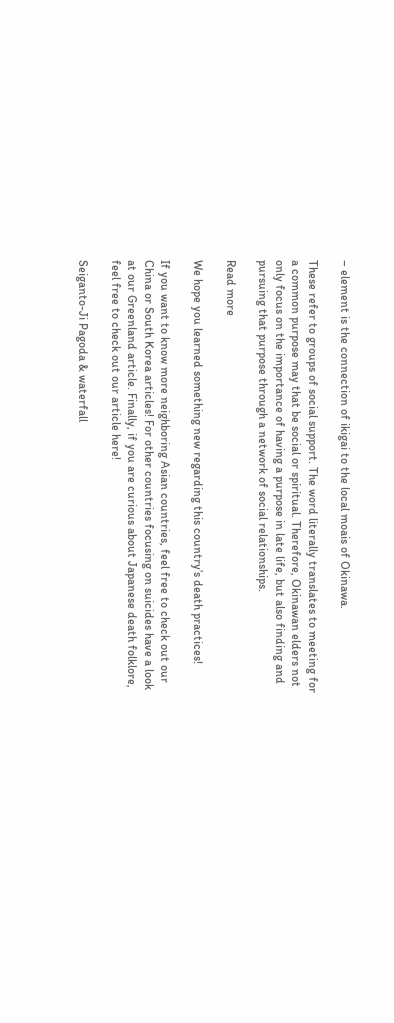– element is the connection of ikigai to the local moais of Okinawa.

These refer to groups of social support. The word literally translates to meeting for a common purpose may that be social or spiritual. Therefore, Okinawan elders not only focus on the importance of having a purpose in late life, but also finding and pursuing that purpose through a network of social relationships.

Read more

We hope you learned something new regarding this country’s death practices!

If you want to know more neighboring Asian countries, feel free to check out our China or South Korea articles! For other countries focusing on suicides have a look at our Greenland article. Finally, if you are curious about Japanese death folklore, feel free to check out our article here!

Seiganto-Ji Pagoda & waterfall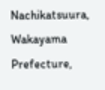Nachikatsuura, Wakayama Prefecture,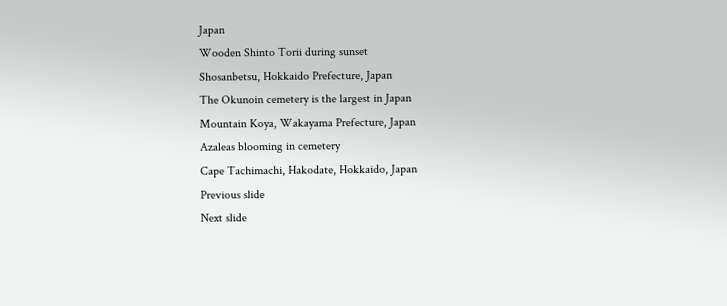Japan
Wooden Shinto Torii during sunset
Shosanbetsu, Hokkaido Prefecture, Japan
The Okunoin cemetery is the largest in Japan
Mountain Koya, Wakayama Prefecture, Japan
Azaleas blooming in cemetery
Cape Tachimachi, Hakodate, Hokkaido, Japan
Previous slide
Next slide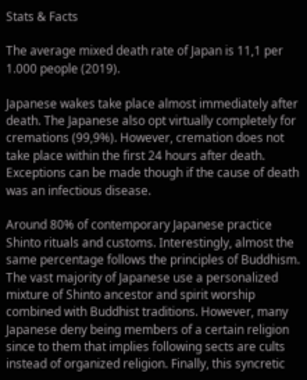Stats & Facts

The average mixed death rate of Japan is 11,1 per 1.000 people (2019).

Japanese wakes take place almost immediately after death. The Japanese also opt virtually completely for cremations (99,9%). However, cremation does not take place within the first 24 hours after death. Exceptions can be made though if the cause of death was an infectious disease.

Around 80% of contemporary Japanese practice Shinto rituals and customs. Interestingly, almost the same percentage follows the principles of Buddhism. The vast majority of Japanese use a personalized mixture of Shinto ancestor and spirit worship combined with Buddhist traditions. However, many Japanese deny being members of a certain religion since to them that implies following sects are cults instead of organized religion. Finally, this syncretic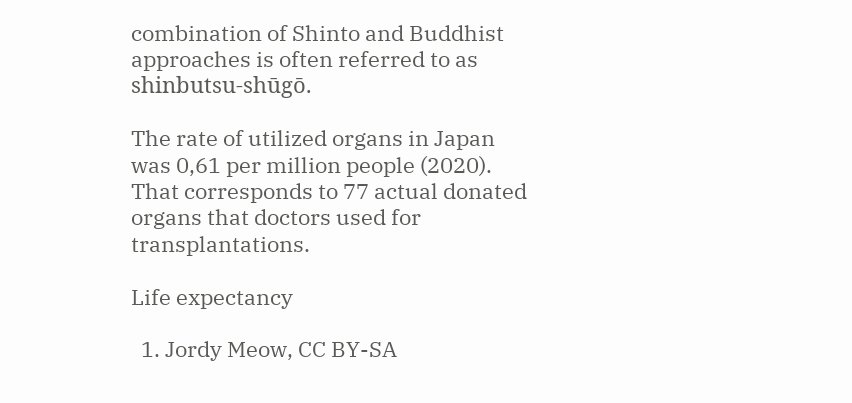combination of Shinto and Buddhist approaches is often referred to as shinbutsu-shūgō.

The rate of utilized organs in Japan was 0,61 per million people (2020). That corresponds to 77 actual donated organs that doctors used for transplantations.

Life expectancy

  1. Jordy Meow, CC BY-SA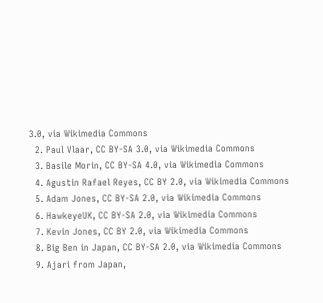3.0, via Wikimedia Commons
  2. Paul Vlaar, CC BY-SA 3.0, via Wikimedia Commons
  3. Basile Morin, CC BY-SA 4.0, via Wikimedia Commons
  4. Agustin Rafael Reyes, CC BY 2.0, via Wikimedia Commons
  5. Adam Jones, CC BY-SA 2.0, via Wikimedia Commons
  6. HawkeyeUK, CC BY-SA 2.0, via Wikimedia Commons
  7. Kevin Jones, CC BY 2.0, via Wikimedia Commons
  8. Big Ben in Japan, CC BY-SA 2.0, via Wikimedia Commons
  9. Ajari from Japan,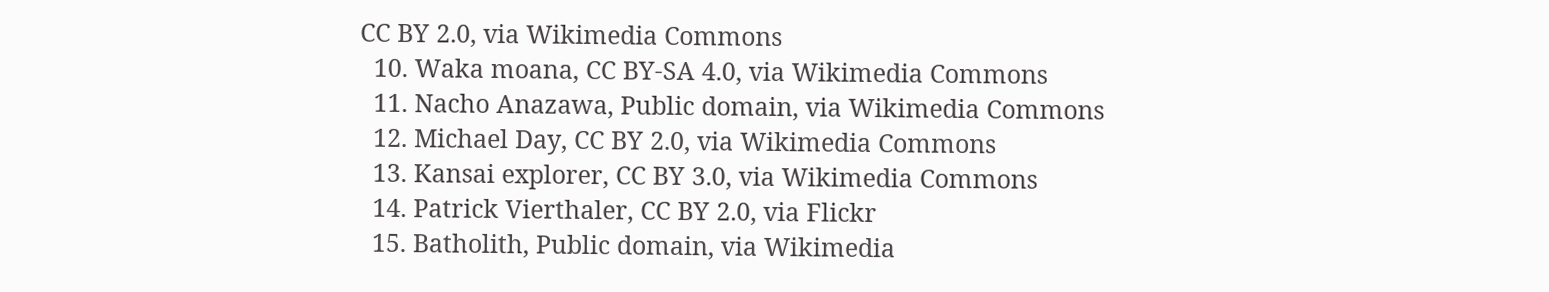CC BY 2.0, via Wikimedia Commons
  10. Waka moana, CC BY-SA 4.0, via Wikimedia Commons
  11. Nacho Anazawa, Public domain, via Wikimedia Commons
  12. Michael Day, CC BY 2.0, via Wikimedia Commons
  13. Kansai explorer, CC BY 3.0, via Wikimedia Commons
  14. Patrick Vierthaler, CC BY 2.0, via Flickr
  15. Batholith, Public domain, via Wikimedia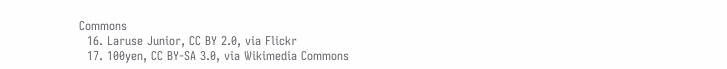Commons
  16. Laruse Junior, CC BY 2.0, via Flickr
  17. 100yen, CC BY-SA 3.0, via Wikimedia Commons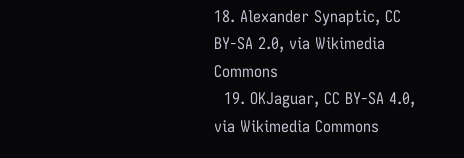18. Alexander Synaptic, CC BY-SA 2.0, via Wikimedia Commons
  19. OKJaguar, CC BY-SA 4.0, via Wikimedia Commons